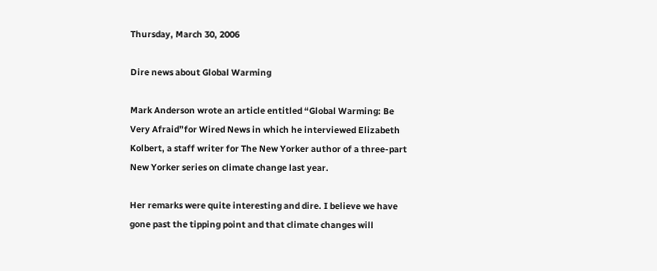Thursday, March 30, 2006

Dire news about Global Warming

Mark Anderson wrote an article entitled “Global Warming: Be Very Afraid”for Wired News in which he interviewed Elizabeth Kolbert, a staff writer for The New Yorker author of a three-part New Yorker series on climate change last year.

Her remarks were quite interesting and dire. I believe we have gone past the tipping point and that climate changes will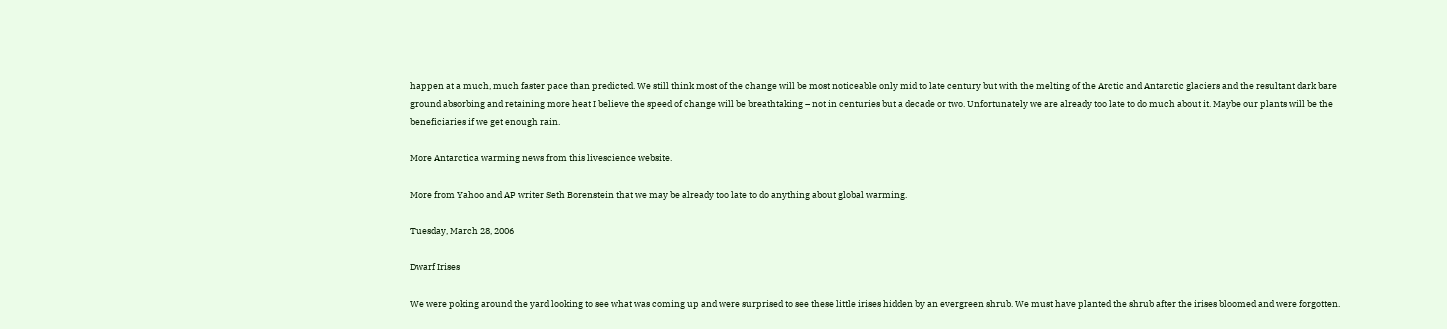happen at a much, much faster pace than predicted. We still think most of the change will be most noticeable only mid to late century but with the melting of the Arctic and Antarctic glaciers and the resultant dark bare ground absorbing and retaining more heat I believe the speed of change will be breathtaking – not in centuries but a decade or two. Unfortunately we are already too late to do much about it. Maybe our plants will be the beneficiaries if we get enough rain.

More Antarctica warming news from this livescience website.

More from Yahoo and AP writer Seth Borenstein that we may be already too late to do anything about global warming.

Tuesday, March 28, 2006

Dwarf Irises

We were poking around the yard looking to see what was coming up and were surprised to see these little irises hidden by an evergreen shrub. We must have planted the shrub after the irises bloomed and were forgotten.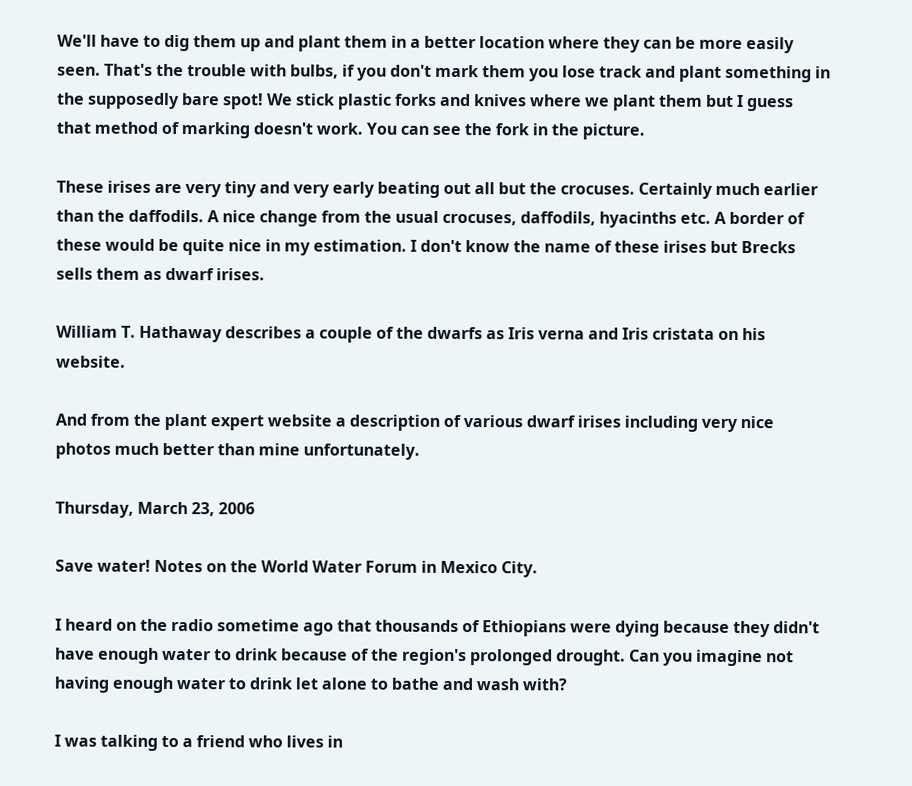We'll have to dig them up and plant them in a better location where they can be more easily seen. That's the trouble with bulbs, if you don't mark them you lose track and plant something in the supposedly bare spot! We stick plastic forks and knives where we plant them but I guess that method of marking doesn't work. You can see the fork in the picture.

These irises are very tiny and very early beating out all but the crocuses. Certainly much earlier than the daffodils. A nice change from the usual crocuses, daffodils, hyacinths etc. A border of these would be quite nice in my estimation. I don't know the name of these irises but Brecks sells them as dwarf irises.

William T. Hathaway describes a couple of the dwarfs as Iris verna and Iris cristata on his website.

And from the plant expert website a description of various dwarf irises including very nice photos much better than mine unfortunately.

Thursday, March 23, 2006

Save water! Notes on the World Water Forum in Mexico City.

I heard on the radio sometime ago that thousands of Ethiopians were dying because they didn't have enough water to drink because of the region's prolonged drought. Can you imagine not having enough water to drink let alone to bathe and wash with?

I was talking to a friend who lives in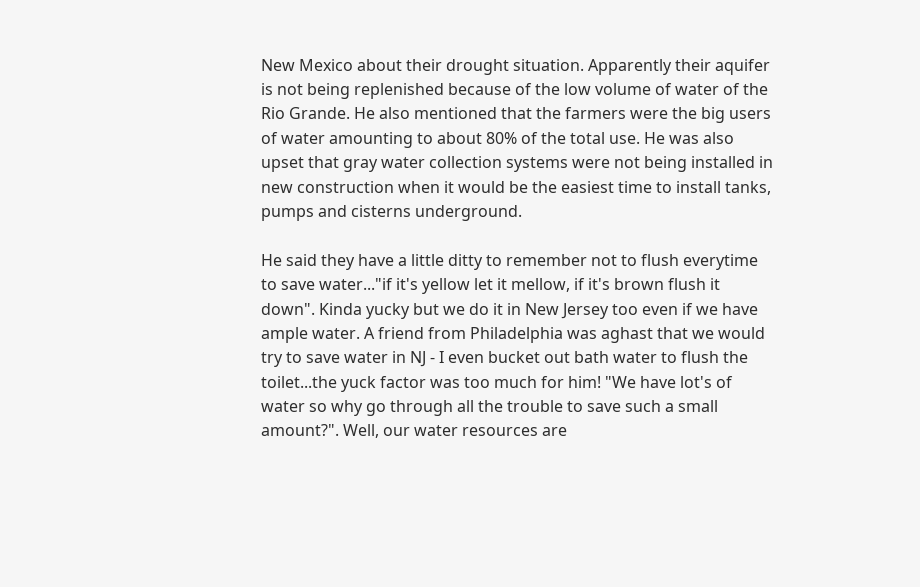New Mexico about their drought situation. Apparently their aquifer is not being replenished because of the low volume of water of the Rio Grande. He also mentioned that the farmers were the big users of water amounting to about 80% of the total use. He was also upset that gray water collection systems were not being installed in new construction when it would be the easiest time to install tanks, pumps and cisterns underground.

He said they have a little ditty to remember not to flush everytime to save water..."if it's yellow let it mellow, if it's brown flush it down". Kinda yucky but we do it in New Jersey too even if we have ample water. A friend from Philadelphia was aghast that we would try to save water in NJ - I even bucket out bath water to flush the toilet...the yuck factor was too much for him! "We have lot's of water so why go through all the trouble to save such a small amount?". Well, our water resources are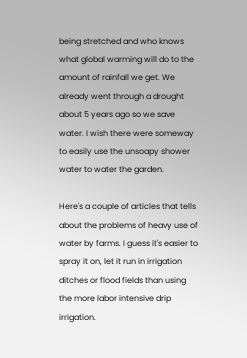being stretched and who knows what global warming will do to the amount of rainfall we get. We already went through a drought about 5 years ago so we save water. I wish there were someway to easily use the unsoapy shower water to water the garden.

Here's a couple of articles that tells about the problems of heavy use of water by farms. I guess it's easier to spray it on, let it run in irrigation ditches or flood fields than using the more labor intensive drip irrigation.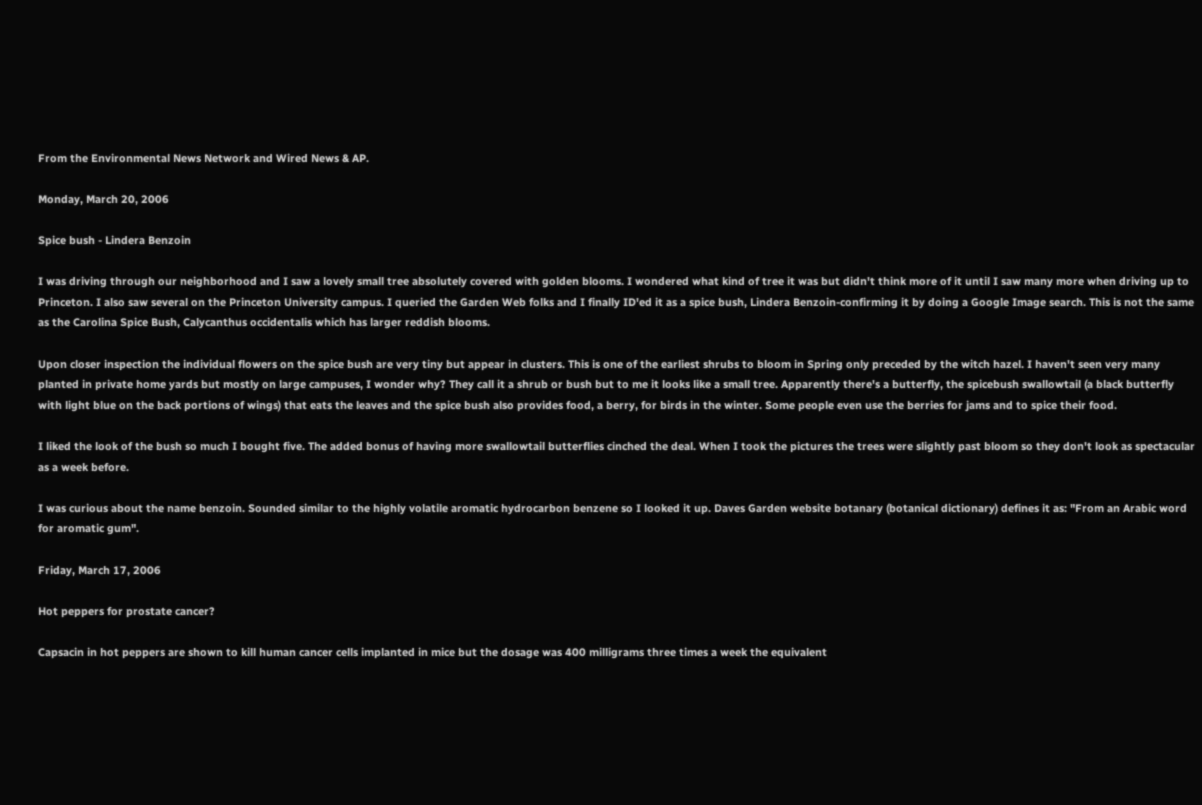From the Environmental News Network and Wired News & AP.

Monday, March 20, 2006

Spice bush - Lindera Benzoin

I was driving through our neighborhood and I saw a lovely small tree absolutely covered with golden blooms. I wondered what kind of tree it was but didn't think more of it until I saw many more when driving up to Princeton. I also saw several on the Princeton University campus. I queried the Garden Web folks and I finally ID'ed it as a spice bush, Lindera Benzoin-confirming it by doing a Google Image search. This is not the same as the Carolina Spice Bush, Calycanthus occidentalis which has larger reddish blooms.

Upon closer inspection the individual flowers on the spice bush are very tiny but appear in clusters. This is one of the earliest shrubs to bloom in Spring only preceded by the witch hazel. I haven't seen very many planted in private home yards but mostly on large campuses, I wonder why? They call it a shrub or bush but to me it looks like a small tree. Apparently there's a butterfly, the spicebush swallowtail (a black butterfly with light blue on the back portions of wings) that eats the leaves and the spice bush also provides food, a berry, for birds in the winter. Some people even use the berries for jams and to spice their food.

I liked the look of the bush so much I bought five. The added bonus of having more swallowtail butterflies cinched the deal. When I took the pictures the trees were slightly past bloom so they don't look as spectacular as a week before.

I was curious about the name benzoin. Sounded similar to the highly volatile aromatic hydrocarbon benzene so I looked it up. Daves Garden website botanary (botanical dictionary) defines it as: "From an Arabic word for aromatic gum".

Friday, March 17, 2006

Hot peppers for prostate cancer?

Capsacin in hot peppers are shown to kill human cancer cells implanted in mice but the dosage was 400 milligrams three times a week the equivalent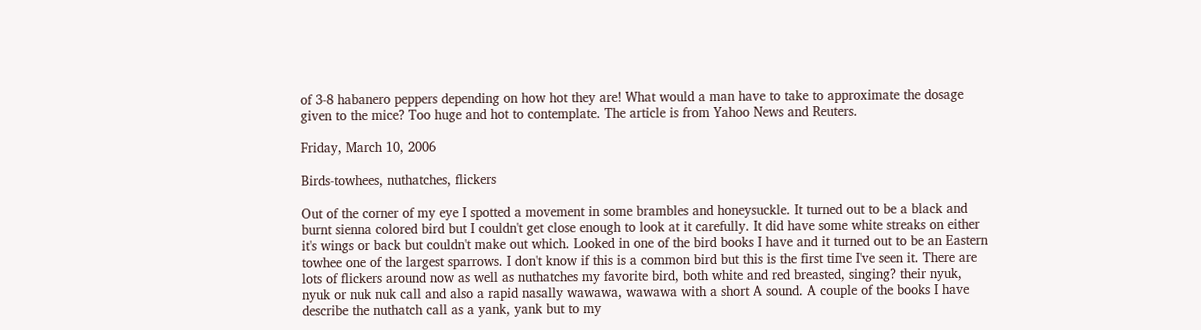of 3-8 habanero peppers depending on how hot they are! What would a man have to take to approximate the dosage given to the mice? Too huge and hot to contemplate. The article is from Yahoo News and Reuters.

Friday, March 10, 2006

Birds-towhees, nuthatches, flickers

Out of the corner of my eye I spotted a movement in some brambles and honeysuckle. It turned out to be a black and burnt sienna colored bird but I couldn't get close enough to look at it carefully. It did have some white streaks on either it's wings or back but couldn't make out which. Looked in one of the bird books I have and it turned out to be an Eastern towhee one of the largest sparrows. I don't know if this is a common bird but this is the first time I've seen it. There are lots of flickers around now as well as nuthatches my favorite bird, both white and red breasted, singing? their nyuk, nyuk or nuk nuk call and also a rapid nasally wawawa, wawawa with a short A sound. A couple of the books I have describe the nuthatch call as a yank, yank but to my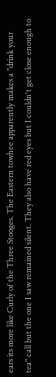ears its more like Curly of the Three Stooges. The Eastern towhee apparently makes a "drink your tea" call but the one I saw remained silent. They also have red eyes but I couldn't get close enough to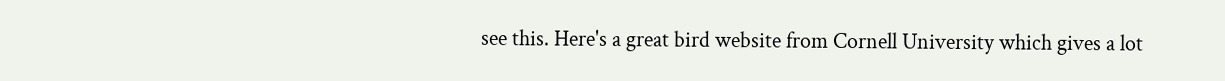see this. Here's a great bird website from Cornell University which gives a lot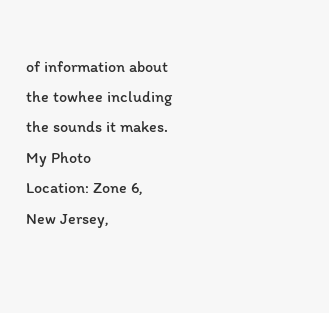of information about the towhee including the sounds it makes.
My Photo
Location: Zone 6, New Jersey,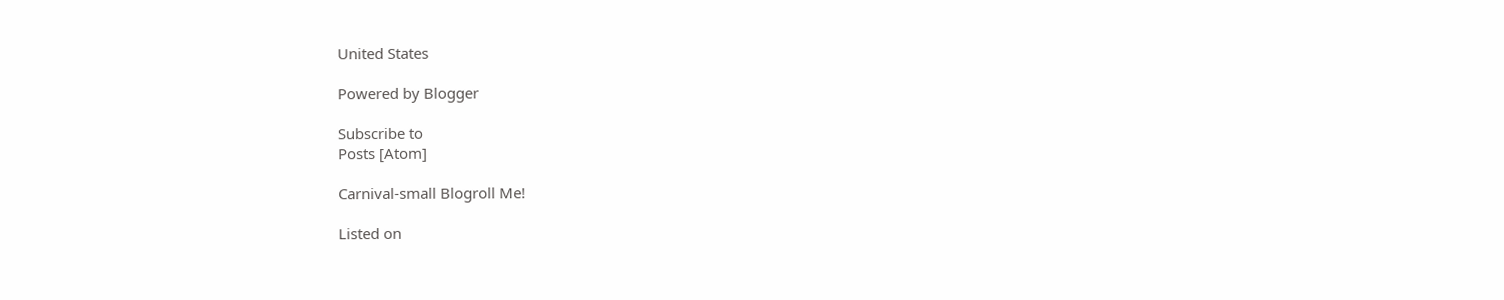United States

Powered by Blogger

Subscribe to
Posts [Atom]

Carnival-small Blogroll Me!

Listed on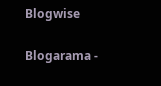Blogwise

Blogarama -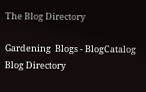The Blog Directory

Gardening  Blogs - BlogCatalog Blog Directory